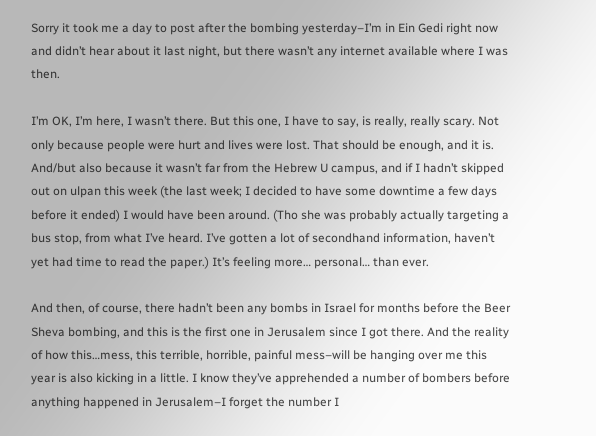Sorry it took me a day to post after the bombing yesterday–I’m in Ein Gedi right now and didn’t hear about it last night, but there wasn’t any internet available where I was then.

I’m OK, I’m here, I wasn’t there. But this one, I have to say, is really, really scary. Not only because people were hurt and lives were lost. That should be enough, and it is. And/but also because it wasn’t far from the Hebrew U campus, and if I hadn’t skipped out on ulpan this week (the last week; I decided to have some downtime a few days before it ended) I would have been around. (Tho she was probably actually targeting a bus stop, from what I’ve heard. I’ve gotten a lot of secondhand information, haven’t yet had time to read the paper.) It’s feeling more… personal… than ever.

And then, of course, there hadn’t been any bombs in Israel for months before the Beer Sheva bombing, and this is the first one in Jerusalem since I got there. And the reality of how this…mess, this terrible, horrible, painful mess–will be hanging over me this year is also kicking in a little. I know they’ve apprehended a number of bombers before anything happened in Jerusalem–I forget the number I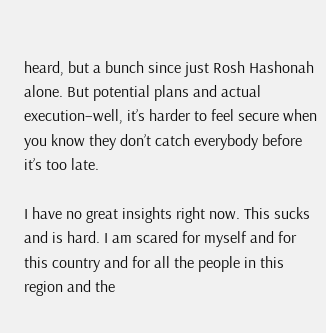heard, but a bunch since just Rosh Hashonah alone. But potential plans and actual execution–well, it’s harder to feel secure when you know they don’t catch everybody before it’s too late.

I have no great insights right now. This sucks and is hard. I am scared for myself and for this country and for all the people in this region and the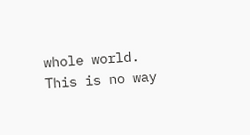whole world. This is no way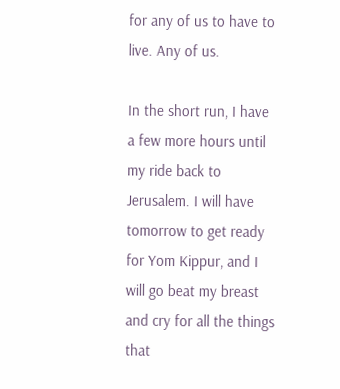for any of us to have to live. Any of us.

In the short run, I have a few more hours until my ride back to Jerusalem. I will have tomorrow to get ready for Yom Kippur, and I will go beat my breast and cry for all the things that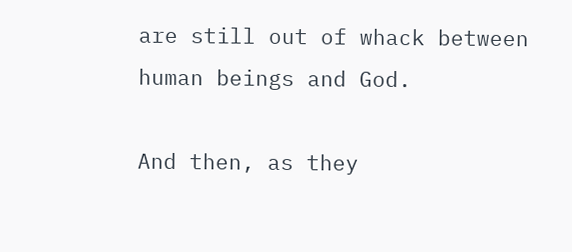are still out of whack between human beings and God.

And then, as they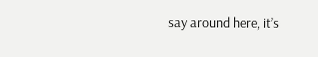say around here, it’s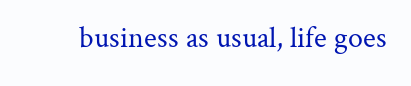business as usual, life goes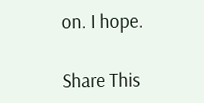on. I hope.

Share This